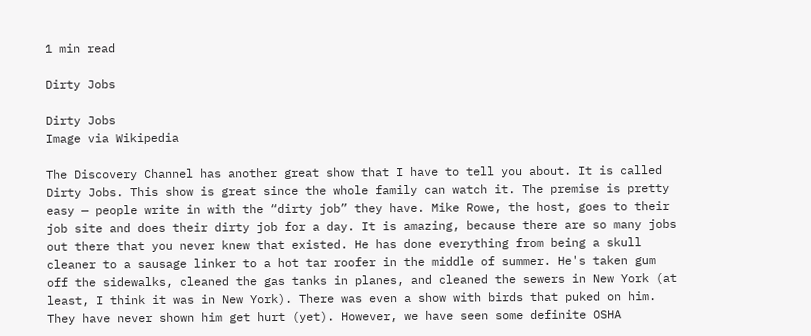1 min read

Dirty Jobs

Dirty Jobs
Image via Wikipedia

The Discovery Channel has another great show that I have to tell you about. It is called Dirty Jobs. This show is great since the whole family can watch it. The premise is pretty easy — people write in with the “dirty job” they have. Mike Rowe, the host, goes to their job site and does their dirty job for a day. It is amazing, because there are so many jobs out there that you never knew that existed. He has done everything from being a skull cleaner to a sausage linker to a hot tar roofer in the middle of summer. He's taken gum off the sidewalks, cleaned the gas tanks in planes, and cleaned the sewers in New York (at least, I think it was in New York). There was even a show with birds that puked on him.  They have never shown him get hurt (yet). However, we have seen some definite OSHA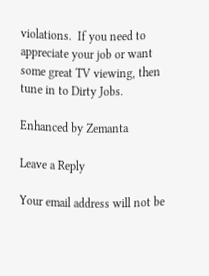violations.  If you need to appreciate your job or want some great TV viewing, then tune in to Dirty Jobs.

Enhanced by Zemanta

Leave a Reply

Your email address will not be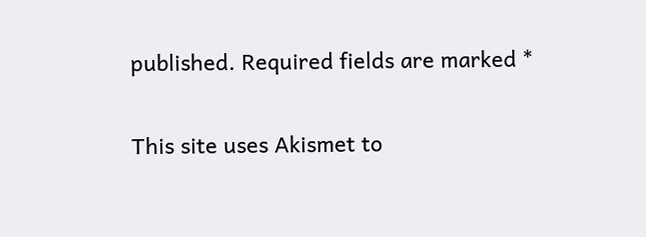published. Required fields are marked *

This site uses Akismet to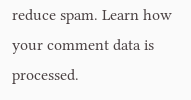reduce spam. Learn how your comment data is processed.